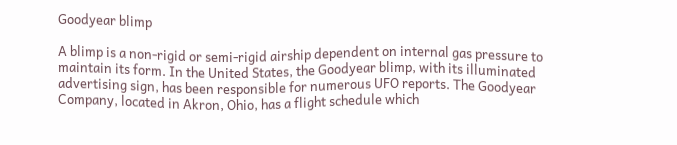Goodyear blimp

A blimp is a non-rigid or semi-rigid airship dependent on internal gas pressure to maintain its form. In the United States, the Goodyear blimp, with its illuminated advertising sign, has been responsible for numerous UFO reports. The Goodyear Company, located in Akron, Ohio, has a flight schedule which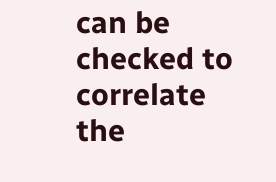can be checked to correlate the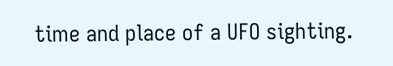time and place of a UFO sighting.